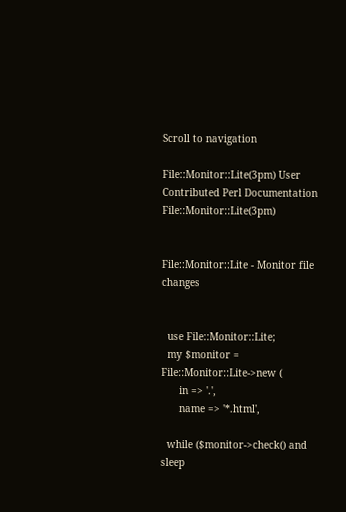Scroll to navigation

File::Monitor::Lite(3pm) User Contributed Perl Documentation File::Monitor::Lite(3pm)


File::Monitor::Lite - Monitor file changes


  use File::Monitor::Lite;
  my $monitor = File::Monitor::Lite->new (
      in => '.',
      name => '*.html',

  while ($monitor->check() and sleep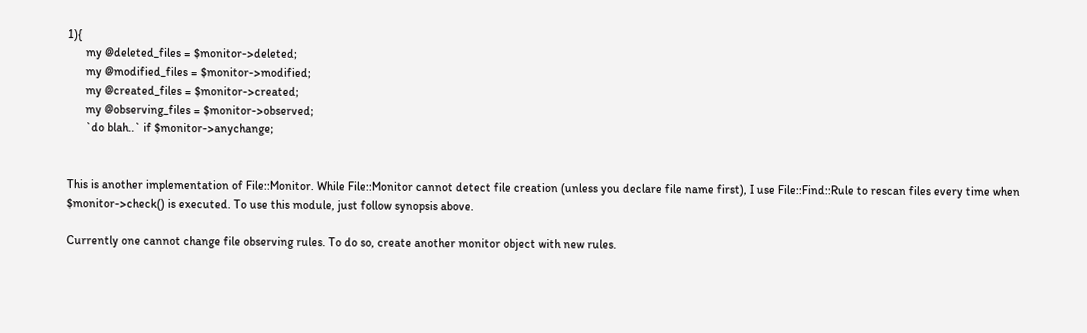1){
      my @deleted_files = $monitor->deleted;
      my @modified_files = $monitor->modified;
      my @created_files = $monitor->created;
      my @observing_files = $monitor->observed;
      `do blah..` if $monitor->anychange;


This is another implementation of File::Monitor. While File::Monitor cannot detect file creation (unless you declare file name first), I use File::Find::Rule to rescan files every time when $monitor->check() is executed. To use this module, just follow synopsis above.

Currently one cannot change file observing rules. To do so, create another monitor object with new rules.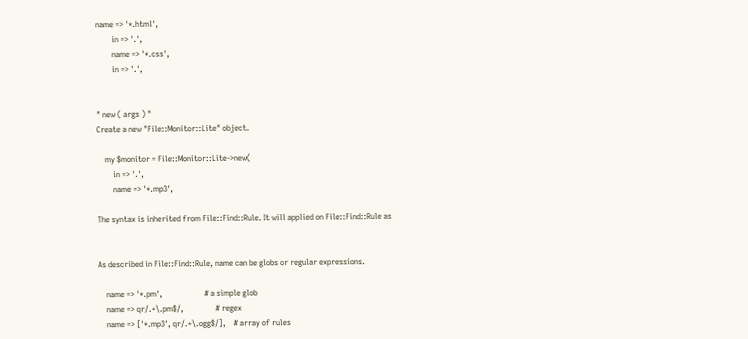name => '*.html',
        in => '.',
        name => '*.css',
        in => '.',


" new ( args ) "
Create a new "File::Monitor::Lite" object.

    my $monitor = File::Monitor::Lite->new(
        in => '.',
        name => '*.mp3',

The syntax is inherited from File::Find::Rule. It will applied on File::Find::Rule as


As described in File::Find::Rule, name can be globs or regular expressions.

    name => '*.pm',                     # a simple glob
    name => qr/.+\.pm$/,                # regex
    name => ['*.mp3', qr/.+\.ogg$/],    # array of rules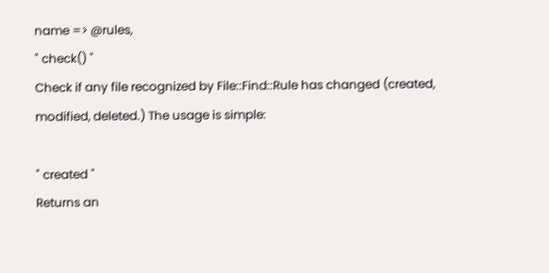name => @rules,
" check() "
Check if any file recognized by File::Find::Rule has changed (created, modified, deleted.) The usage is simple:

" created "
Returns an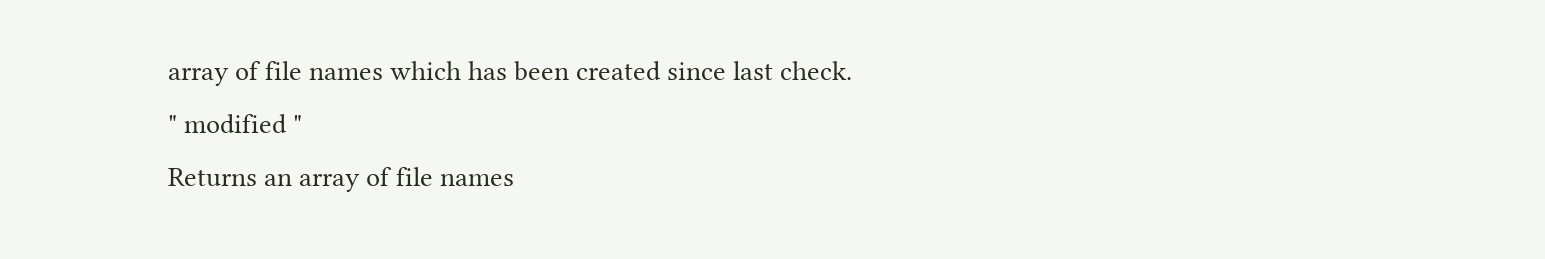array of file names which has been created since last check.
" modified "
Returns an array of file names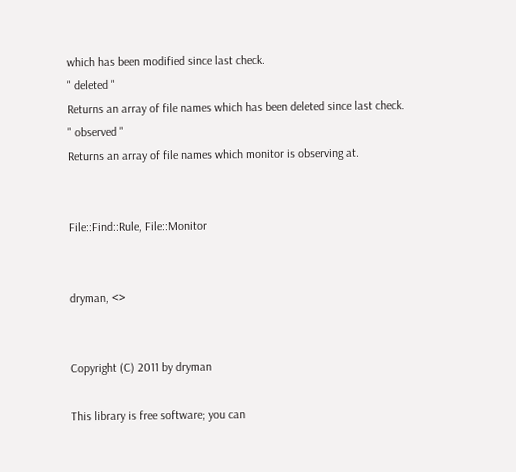which has been modified since last check.
" deleted "
Returns an array of file names which has been deleted since last check.
" observed "
Returns an array of file names which monitor is observing at.


File::Find::Rule, File::Monitor


dryman, <>


Copyright (C) 2011 by dryman

This library is free software; you can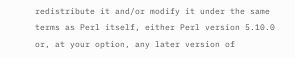redistribute it and/or modify it under the same terms as Perl itself, either Perl version 5.10.0 or, at your option, any later version of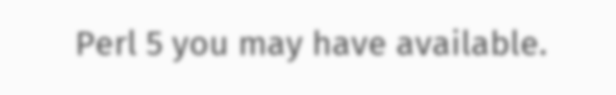Perl 5 you may have available.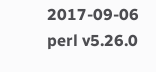2017-09-06 perl v5.26.0